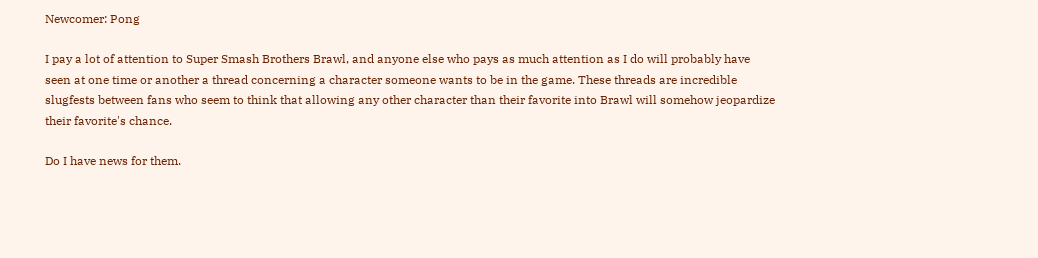Newcomer: Pong

I pay a lot of attention to Super Smash Brothers Brawl, and anyone else who pays as much attention as I do will probably have seen at one time or another a thread concerning a character someone wants to be in the game. These threads are incredible slugfests between fans who seem to think that allowing any other character than their favorite into Brawl will somehow jeopardize their favorite's chance.

Do I have news for them.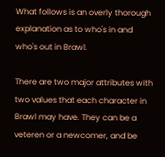What follows is an overly thorough explanation as to who's in and who's out in Brawl.

There are two major attributes with two values that each character in Brawl may have. They can be a veteren or a newcomer, and be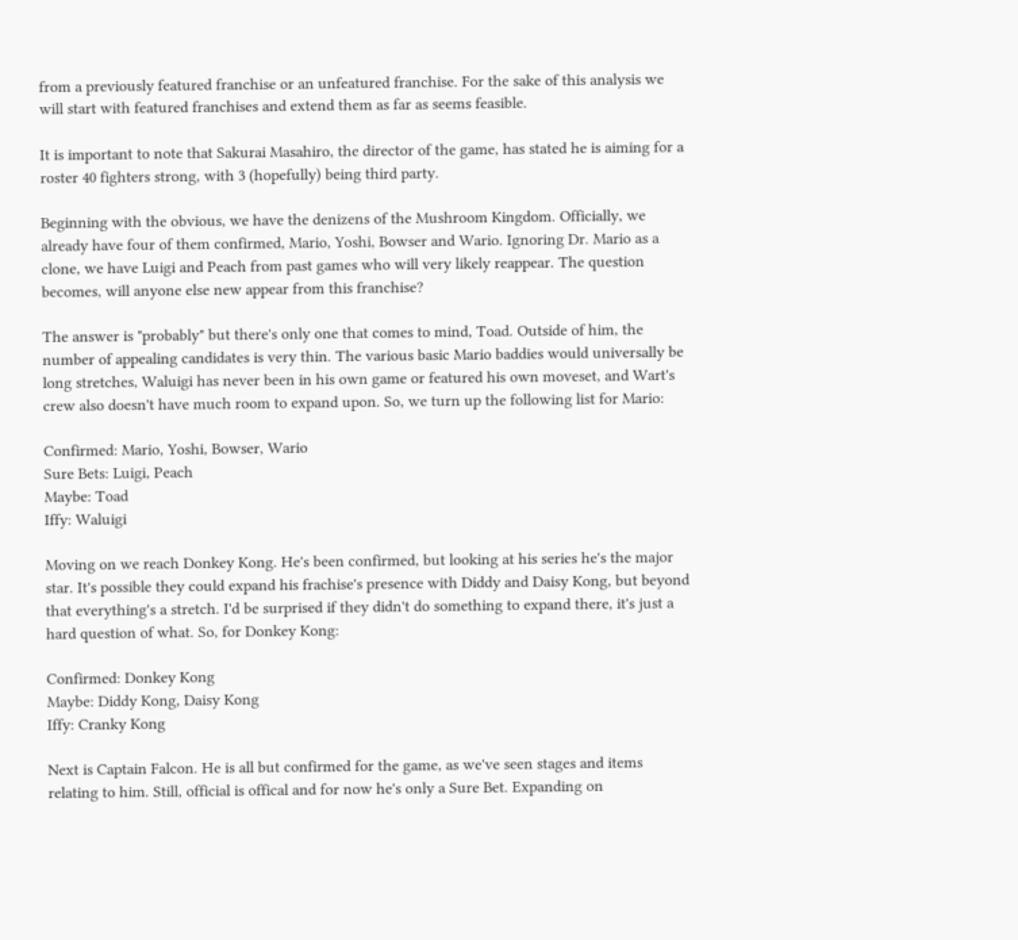from a previously featured franchise or an unfeatured franchise. For the sake of this analysis we will start with featured franchises and extend them as far as seems feasible.

It is important to note that Sakurai Masahiro, the director of the game, has stated he is aiming for a roster 40 fighters strong, with 3 (hopefully) being third party.

Beginning with the obvious, we have the denizens of the Mushroom Kingdom. Officially, we already have four of them confirmed, Mario, Yoshi, Bowser and Wario. Ignoring Dr. Mario as a clone, we have Luigi and Peach from past games who will very likely reappear. The question becomes, will anyone else new appear from this franchise?

The answer is "probably" but there's only one that comes to mind, Toad. Outside of him, the number of appealing candidates is very thin. The various basic Mario baddies would universally be long stretches, Waluigi has never been in his own game or featured his own moveset, and Wart's crew also doesn't have much room to expand upon. So, we turn up the following list for Mario:

Confirmed: Mario, Yoshi, Bowser, Wario
Sure Bets: Luigi, Peach
Maybe: Toad
Iffy: Waluigi

Moving on we reach Donkey Kong. He's been confirmed, but looking at his series he's the major star. It's possible they could expand his frachise's presence with Diddy and Daisy Kong, but beyond that everything's a stretch. I'd be surprised if they didn't do something to expand there, it's just a hard question of what. So, for Donkey Kong:

Confirmed: Donkey Kong
Maybe: Diddy Kong, Daisy Kong
Iffy: Cranky Kong

Next is Captain Falcon. He is all but confirmed for the game, as we've seen stages and items relating to him. Still, official is offical and for now he's only a Sure Bet. Expanding on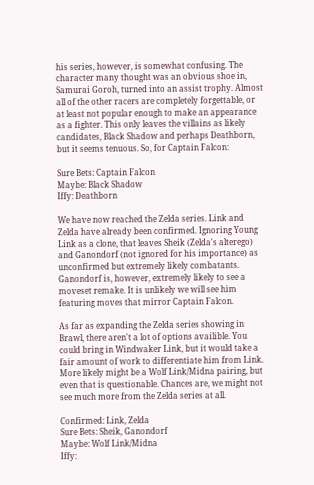his series, however, is somewhat confusing. The character many thought was an obvious shoe in, Samurai Goroh, turned into an assist trophy. Almost all of the other racers are completely forgettable, or at least not popular enough to make an appearance as a fighter. This only leaves the villains as likely candidates, Black Shadow and perhaps Deathborn, but it seems tenuous. So, for Captain Falcon:

Sure Bets: Captain Falcon
Maybe: Black Shadow
Iffy: Deathborn

We have now reached the Zelda series. Link and Zelda have already been confirmed. Ignoring Young Link as a clone, that leaves Sheik (Zelda's alterego) and Ganondorf (not ignored for his importance) as unconfirmed but extremely likely combatants. Ganondorf is, however, extremely likely to see a moveset remake. It is unlikely we will see him featuring moves that mirror Captain Falcon.

As far as expanding the Zelda series showing in Brawl, there aren't a lot of options availible. You could bring in Windwaker Link, but it would take a fair amount of work to differentiate him from Link. More likely might be a Wolf Link/Midna pairing, but even that is questionable. Chances are, we might not see much more from the Zelda series at all.

Confirmed: Link, Zelda
Sure Bets: Sheik, Ganondorf
Maybe: Wolf Link/Midna
Iffy: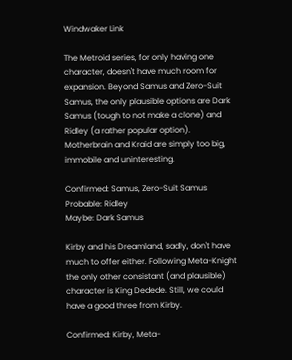Windwaker Link

The Metroid series, for only having one character, doesn't have much room for expansion. Beyond Samus and Zero-Suit Samus, the only plausible options are Dark Samus (tough to not make a clone) and Ridley (a rather popular option). Motherbrain and Kraid are simply too big, immobile and uninteresting.

Confirmed: Samus, Zero-Suit Samus
Probable: Ridley
Maybe: Dark Samus

Kirby and his Dreamland, sadly, don't have much to offer either. Following Meta-Knight the only other consistant (and plausible) character is King Dedede. Still, we could have a good three from Kirby.

Confirmed: Kirby, Meta-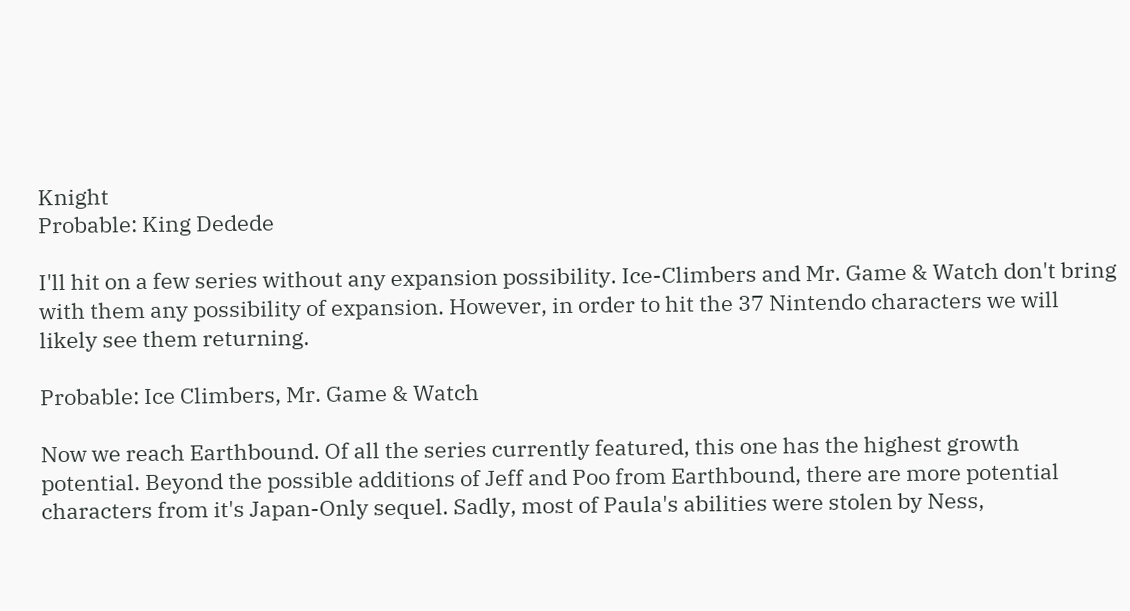Knight
Probable: King Dedede

I'll hit on a few series without any expansion possibility. Ice-Climbers and Mr. Game & Watch don't bring with them any possibility of expansion. However, in order to hit the 37 Nintendo characters we will likely see them returning.

Probable: Ice Climbers, Mr. Game & Watch

Now we reach Earthbound. Of all the series currently featured, this one has the highest growth potential. Beyond the possible additions of Jeff and Poo from Earthbound, there are more potential characters from it's Japan-Only sequel. Sadly, most of Paula's abilities were stolen by Ness,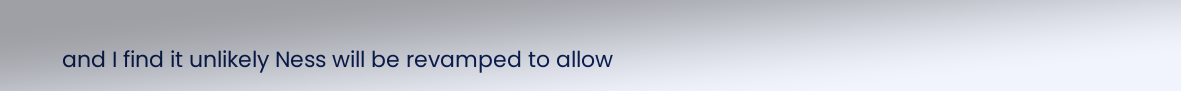and I find it unlikely Ness will be revamped to allow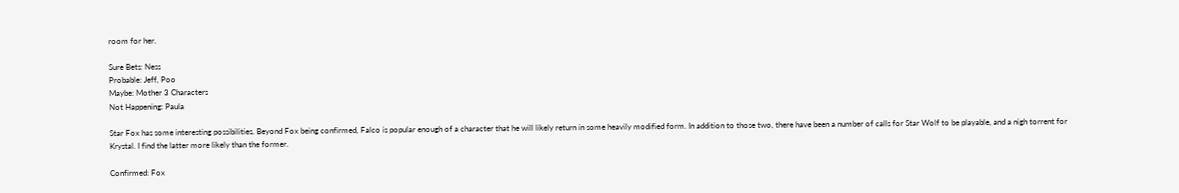room for her.

Sure Bets: Ness
Probable: Jeff, Poo
Maybe: Mother 3 Characters
Not Happening: Paula

Star Fox has some interesting possibilities. Beyond Fox being confirmed, Falco is popular enough of a character that he will likely return in some heavily modified form. In addition to those two, there have been a number of calls for Star Wolf to be playable, and a nigh torrent for Krystal. I find the latter more likely than the former.

Confirmed: Fox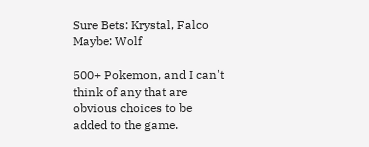Sure Bets: Krystal, Falco
Maybe: Wolf

500+ Pokemon, and I can't think of any that are obvious choices to be added to the game.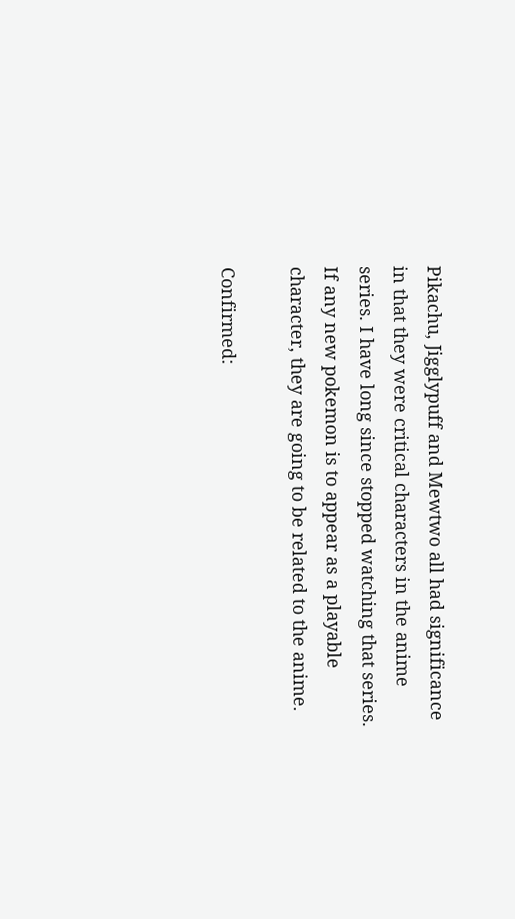Pikachu, Jigglypuff and Mewtwo all had significance in that they were critical characters in the anime series. I have long since stopped watching that series. If any new pokemon is to appear as a playable character, they are going to be related to the anime.

Confirmed: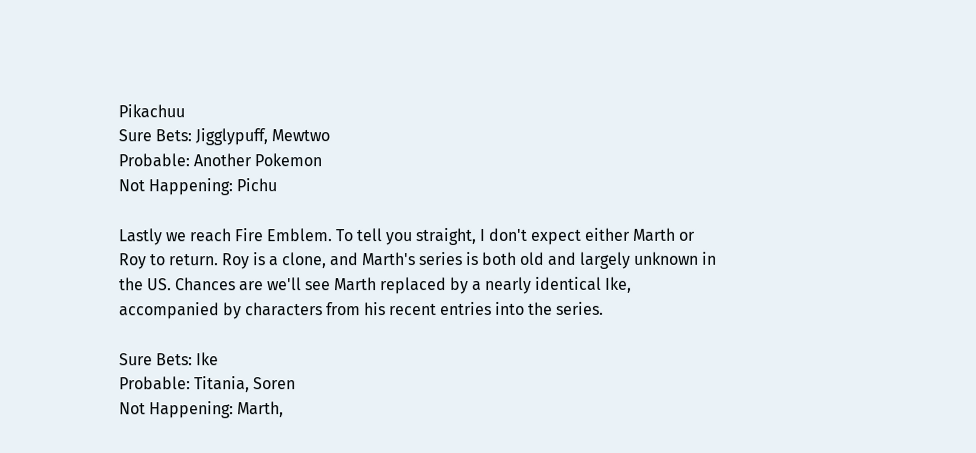Pikachuu
Sure Bets: Jigglypuff, Mewtwo
Probable: Another Pokemon
Not Happening: Pichu

Lastly we reach Fire Emblem. To tell you straight, I don't expect either Marth or Roy to return. Roy is a clone, and Marth's series is both old and largely unknown in the US. Chances are we'll see Marth replaced by a nearly identical Ike, accompanied by characters from his recent entries into the series.

Sure Bets: Ike
Probable: Titania, Soren
Not Happening: Marth,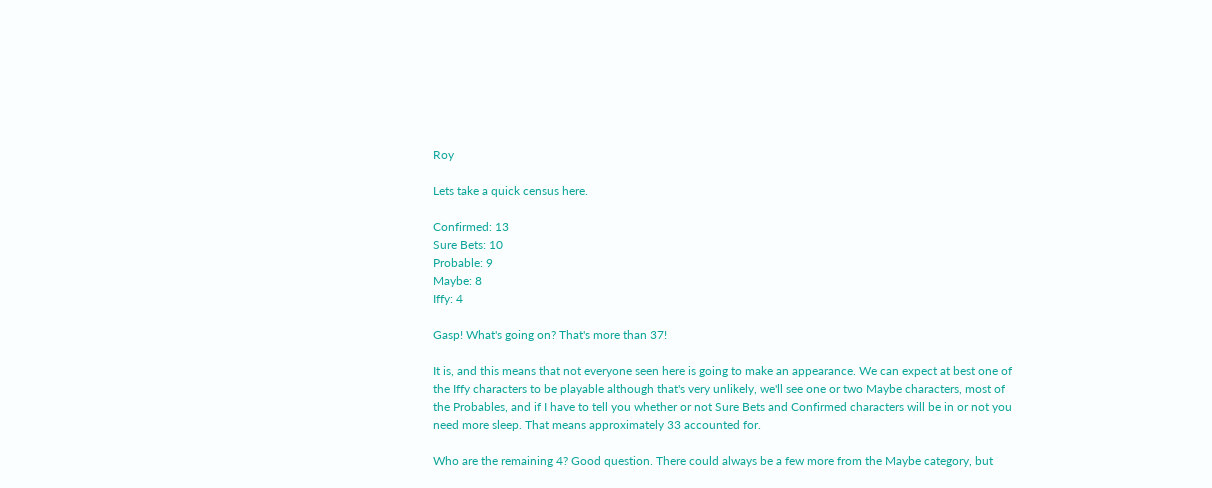Roy

Lets take a quick census here.

Confirmed: 13
Sure Bets: 10
Probable: 9
Maybe: 8
Iffy: 4

Gasp! What's going on? That's more than 37!

It is, and this means that not everyone seen here is going to make an appearance. We can expect at best one of the Iffy characters to be playable although that's very unlikely, we'll see one or two Maybe characters, most of the Probables, and if I have to tell you whether or not Sure Bets and Confirmed characters will be in or not you need more sleep. That means approximately 33 accounted for.

Who are the remaining 4? Good question. There could always be a few more from the Maybe category, but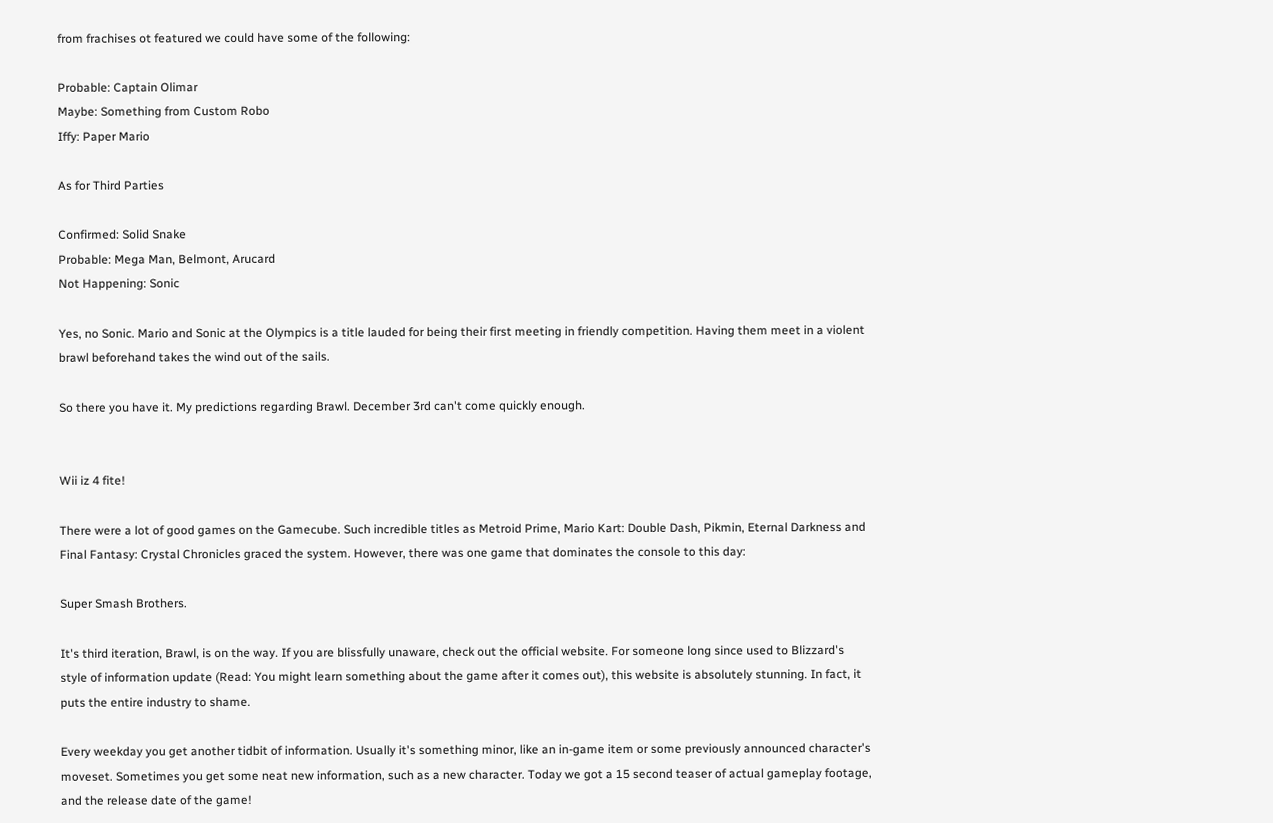from frachises ot featured we could have some of the following:

Probable: Captain Olimar
Maybe: Something from Custom Robo
Iffy: Paper Mario

As for Third Parties

Confirmed: Solid Snake
Probable: Mega Man, Belmont, Arucard
Not Happening: Sonic

Yes, no Sonic. Mario and Sonic at the Olympics is a title lauded for being their first meeting in friendly competition. Having them meet in a violent brawl beforehand takes the wind out of the sails.

So there you have it. My predictions regarding Brawl. December 3rd can't come quickly enough.


Wii iz 4 fite!

There were a lot of good games on the Gamecube. Such incredible titles as Metroid Prime, Mario Kart: Double Dash, Pikmin, Eternal Darkness and Final Fantasy: Crystal Chronicles graced the system. However, there was one game that dominates the console to this day:

Super Smash Brothers.

It's third iteration, Brawl, is on the way. If you are blissfully unaware, check out the official website. For someone long since used to Blizzard's style of information update (Read: You might learn something about the game after it comes out), this website is absolutely stunning. In fact, it puts the entire industry to shame.

Every weekday you get another tidbit of information. Usually it's something minor, like an in-game item or some previously announced character's moveset. Sometimes you get some neat new information, such as a new character. Today we got a 15 second teaser of actual gameplay footage, and the release date of the game!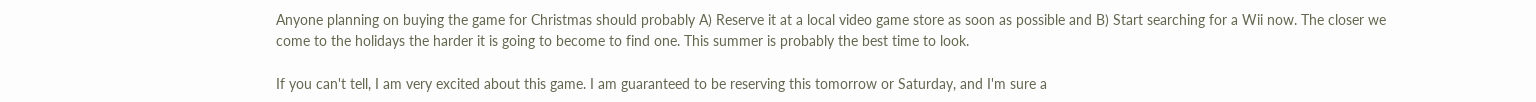Anyone planning on buying the game for Christmas should probably A) Reserve it at a local video game store as soon as possible and B) Start searching for a Wii now. The closer we come to the holidays the harder it is going to become to find one. This summer is probably the best time to look.

If you can't tell, I am very excited about this game. I am guaranteed to be reserving this tomorrow or Saturday, and I'm sure a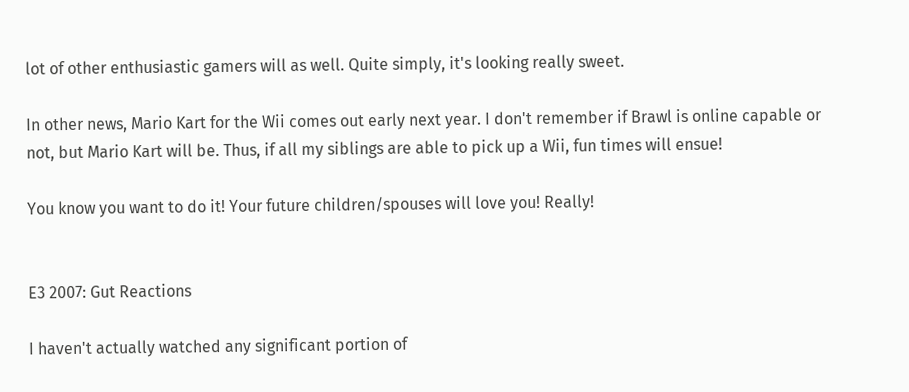lot of other enthusiastic gamers will as well. Quite simply, it's looking really sweet.

In other news, Mario Kart for the Wii comes out early next year. I don't remember if Brawl is online capable or not, but Mario Kart will be. Thus, if all my siblings are able to pick up a Wii, fun times will ensue!

You know you want to do it! Your future children/spouses will love you! Really!


E3 2007: Gut Reactions

I haven't actually watched any significant portion of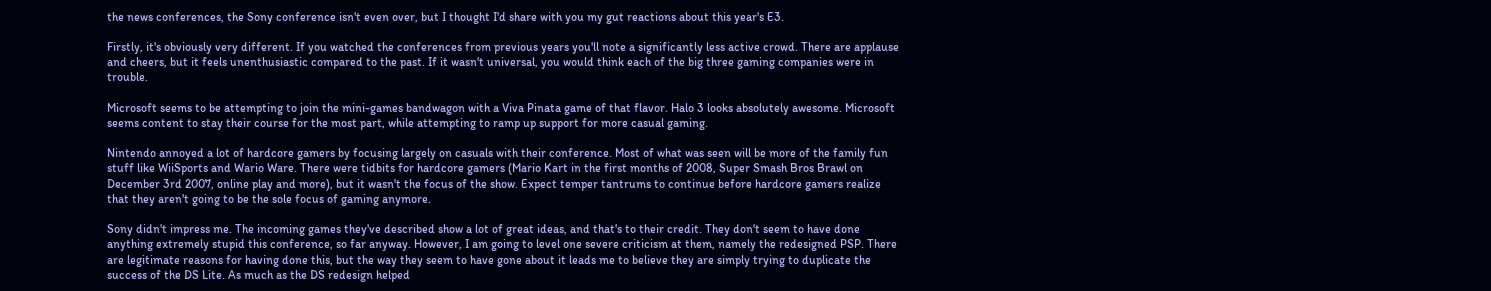the news conferences, the Sony conference isn't even over, but I thought I'd share with you my gut reactions about this year's E3.

Firstly, it's obviously very different. If you watched the conferences from previous years you'll note a significantly less active crowd. There are applause and cheers, but it feels unenthusiastic compared to the past. If it wasn't universal, you would think each of the big three gaming companies were in trouble.

Microsoft seems to be attempting to join the mini-games bandwagon with a Viva Pinata game of that flavor. Halo 3 looks absolutely awesome. Microsoft seems content to stay their course for the most part, while attempting to ramp up support for more casual gaming.

Nintendo annoyed a lot of hardcore gamers by focusing largely on casuals with their conference. Most of what was seen will be more of the family fun stuff like WiiSports and Wario Ware. There were tidbits for hardcore gamers (Mario Kart in the first months of 2008, Super Smash Bros Brawl on December 3rd 2007, online play and more), but it wasn't the focus of the show. Expect temper tantrums to continue before hardcore gamers realize that they aren't going to be the sole focus of gaming anymore.

Sony didn't impress me. The incoming games they've described show a lot of great ideas, and that's to their credit. They don't seem to have done anything extremely stupid this conference, so far anyway. However, I am going to level one severe criticism at them, namely the redesigned PSP. There are legitimate reasons for having done this, but the way they seem to have gone about it leads me to believe they are simply trying to duplicate the success of the DS Lite. As much as the DS redesign helped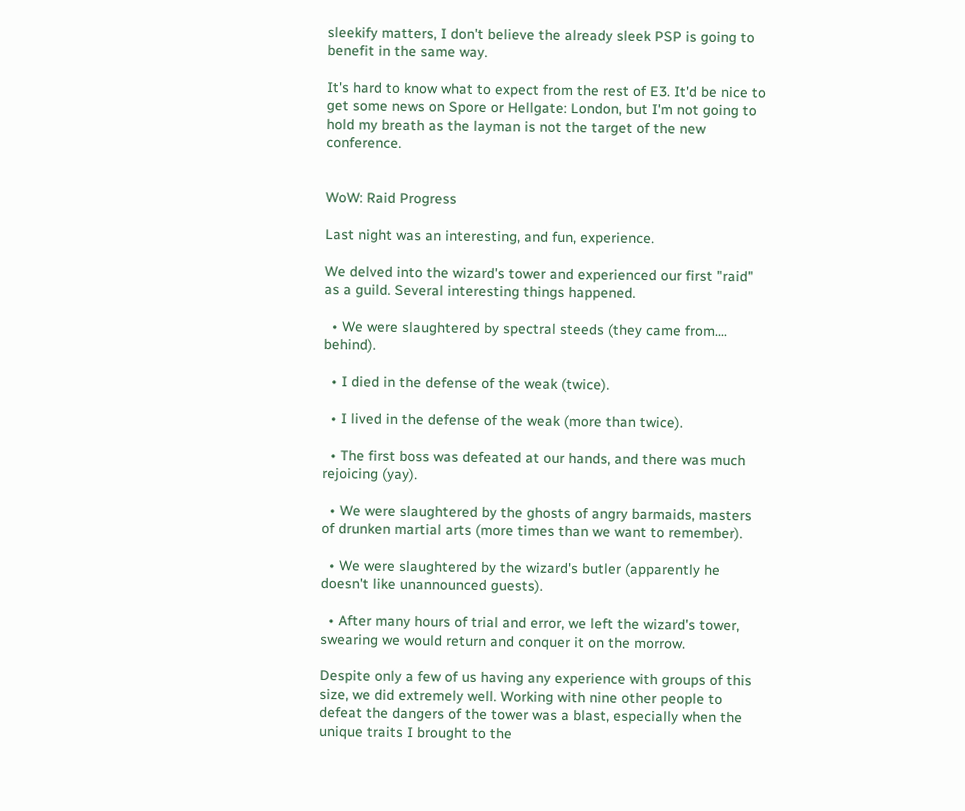sleekify matters, I don't believe the already sleek PSP is going to benefit in the same way.

It's hard to know what to expect from the rest of E3. It'd be nice to get some news on Spore or Hellgate: London, but I'm not going to hold my breath as the layman is not the target of the new conference.


WoW: Raid Progress

Last night was an interesting, and fun, experience.

We delved into the wizard's tower and experienced our first "raid" as a guild. Several interesting things happened.

  • We were slaughtered by spectral steeds (they came from.... behind).

  • I died in the defense of the weak (twice).

  • I lived in the defense of the weak (more than twice).

  • The first boss was defeated at our hands, and there was much rejoicing (yay).

  • We were slaughtered by the ghosts of angry barmaids, masters of drunken martial arts (more times than we want to remember).

  • We were slaughtered by the wizard's butler (apparently he doesn't like unannounced guests).

  • After many hours of trial and error, we left the wizard's tower, swearing we would return and conquer it on the morrow.

Despite only a few of us having any experience with groups of this size, we did extremely well. Working with nine other people to defeat the dangers of the tower was a blast, especially when the unique traits I brought to the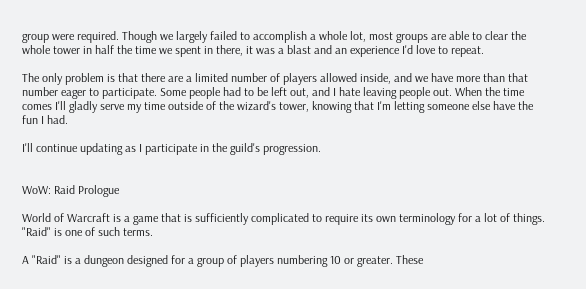group were required. Though we largely failed to accomplish a whole lot, most groups are able to clear the whole tower in half the time we spent in there, it was a blast and an experience I'd love to repeat.

The only problem is that there are a limited number of players allowed inside, and we have more than that number eager to participate. Some people had to be left out, and I hate leaving people out. When the time comes I'll gladly serve my time outside of the wizard's tower, knowing that I'm letting someone else have the fun I had.

I'll continue updating as I participate in the guild's progression.


WoW: Raid Prologue

World of Warcraft is a game that is sufficiently complicated to require its own terminology for a lot of things. "Raid" is one of such terms.

A "Raid" is a dungeon designed for a group of players numbering 10 or greater. These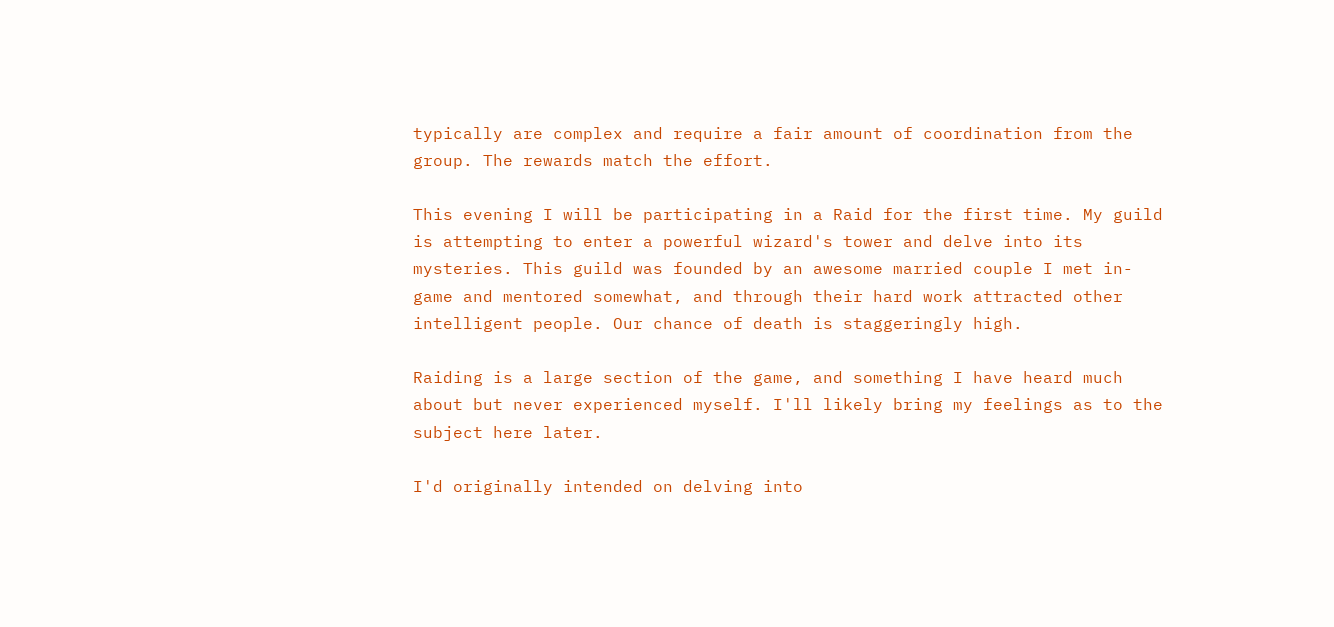typically are complex and require a fair amount of coordination from the group. The rewards match the effort.

This evening I will be participating in a Raid for the first time. My guild is attempting to enter a powerful wizard's tower and delve into its mysteries. This guild was founded by an awesome married couple I met in-game and mentored somewhat, and through their hard work attracted other intelligent people. Our chance of death is staggeringly high.

Raiding is a large section of the game, and something I have heard much about but never experienced myself. I'll likely bring my feelings as to the subject here later.

I'd originally intended on delving into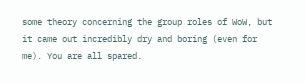some theory concerning the group roles of WoW, but it came out incredibly dry and boring (even for me). You are all spared.